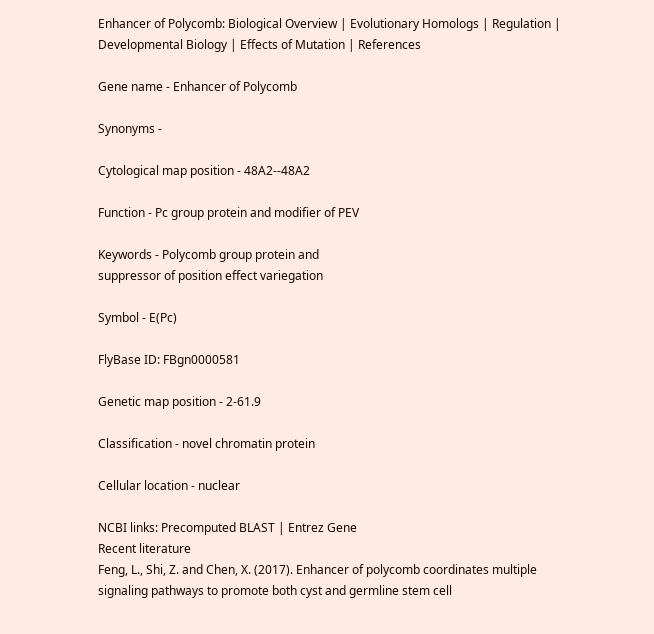Enhancer of Polycomb: Biological Overview | Evolutionary Homologs | Regulation | Developmental Biology | Effects of Mutation | References

Gene name - Enhancer of Polycomb

Synonyms -

Cytological map position - 48A2--48A2

Function - Pc group protein and modifier of PEV

Keywords - Polycomb group protein and
suppressor of position effect variegation

Symbol - E(Pc)

FlyBase ID: FBgn0000581

Genetic map position - 2-61.9

Classification - novel chromatin protein

Cellular location - nuclear

NCBI links: Precomputed BLAST | Entrez Gene
Recent literature
Feng, L., Shi, Z. and Chen, X. (2017). Enhancer of polycomb coordinates multiple signaling pathways to promote both cyst and germline stem cell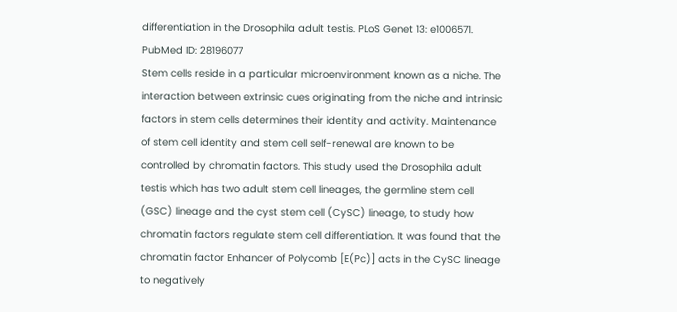differentiation in the Drosophila adult testis. PLoS Genet 13: e1006571. PubMed ID: 28196077
Stem cells reside in a particular microenvironment known as a niche. The interaction between extrinsic cues originating from the niche and intrinsic factors in stem cells determines their identity and activity. Maintenance of stem cell identity and stem cell self-renewal are known to be controlled by chromatin factors. This study used the Drosophila adult testis which has two adult stem cell lineages, the germline stem cell (GSC) lineage and the cyst stem cell (CySC) lineage, to study how chromatin factors regulate stem cell differentiation. It was found that the chromatin factor Enhancer of Polycomb [E(Pc)] acts in the CySC lineage to negatively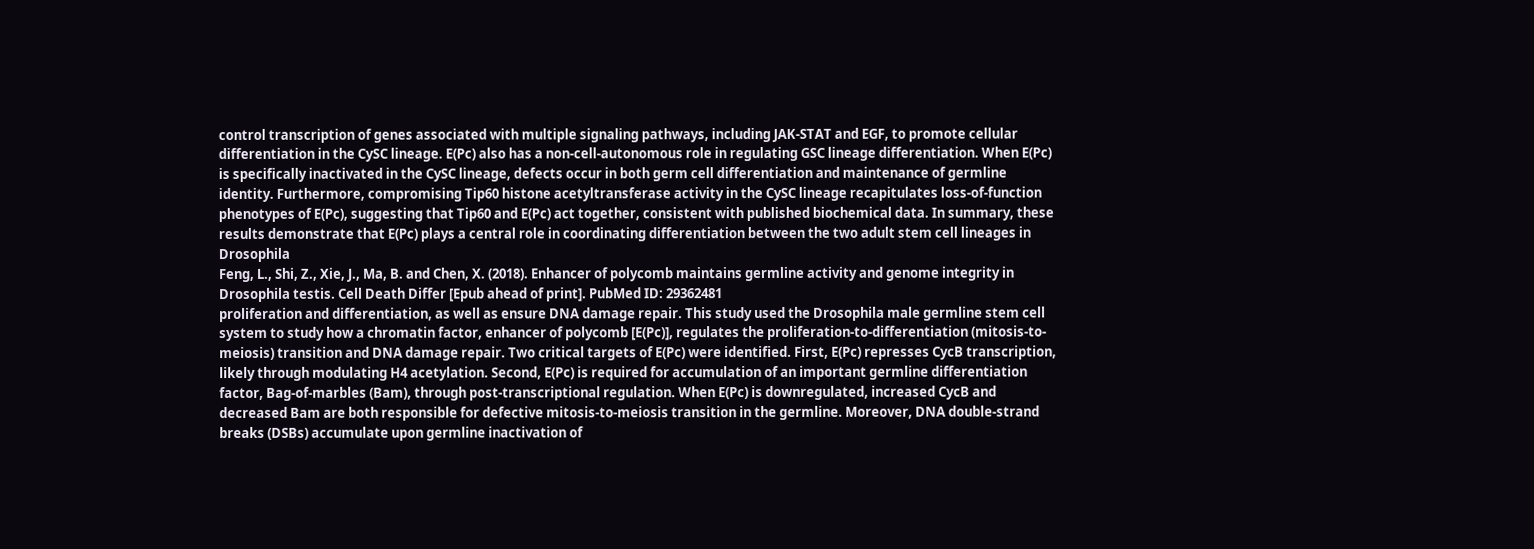control transcription of genes associated with multiple signaling pathways, including JAK-STAT and EGF, to promote cellular differentiation in the CySC lineage. E(Pc) also has a non-cell-autonomous role in regulating GSC lineage differentiation. When E(Pc) is specifically inactivated in the CySC lineage, defects occur in both germ cell differentiation and maintenance of germline identity. Furthermore, compromising Tip60 histone acetyltransferase activity in the CySC lineage recapitulates loss-of-function phenotypes of E(Pc), suggesting that Tip60 and E(Pc) act together, consistent with published biochemical data. In summary, these results demonstrate that E(Pc) plays a central role in coordinating differentiation between the two adult stem cell lineages in Drosophila
Feng, L., Shi, Z., Xie, J., Ma, B. and Chen, X. (2018). Enhancer of polycomb maintains germline activity and genome integrity in Drosophila testis. Cell Death Differ [Epub ahead of print]. PubMed ID: 29362481
proliferation and differentiation, as well as ensure DNA damage repair. This study used the Drosophila male germline stem cell system to study how a chromatin factor, enhancer of polycomb [E(Pc)], regulates the proliferation-to-differentiation (mitosis-to-meiosis) transition and DNA damage repair. Two critical targets of E(Pc) were identified. First, E(Pc) represses CycB transcription, likely through modulating H4 acetylation. Second, E(Pc) is required for accumulation of an important germline differentiation factor, Bag-of-marbles (Bam), through post-transcriptional regulation. When E(Pc) is downregulated, increased CycB and decreased Bam are both responsible for defective mitosis-to-meiosis transition in the germline. Moreover, DNA double-strand breaks (DSBs) accumulate upon germline inactivation of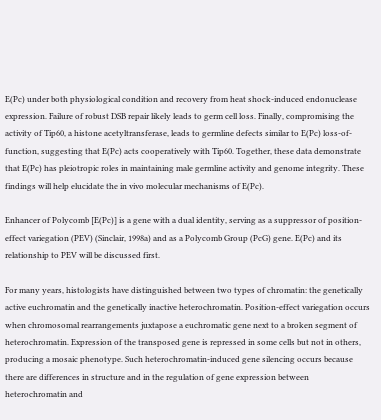E(Pc) under both physiological condition and recovery from heat shock-induced endonuclease expression. Failure of robust DSB repair likely leads to germ cell loss. Finally, compromising the activity of Tip60, a histone acetyltransferase, leads to germline defects similar to E(Pc) loss-of-function, suggesting that E(Pc) acts cooperatively with Tip60. Together, these data demonstrate that E(Pc) has pleiotropic roles in maintaining male germline activity and genome integrity. These findings will help elucidate the in vivo molecular mechanisms of E(Pc).

Enhancer of Polycomb [E(Pc)] is a gene with a dual identity, serving as a suppressor of position-effect variegation (PEV) (Sinclair, 1998a) and as a Polycomb Group (PcG) gene. E(Pc) and its relationship to PEV will be discussed first.

For many years, histologists have distinguished between two types of chromatin: the genetically active euchromatin and the genetically inactive heterochromatin. Position-effect variegation occurs when chromosomal rearrangements juxtapose a euchromatic gene next to a broken segment of heterochromatin. Expression of the transposed gene is repressed in some cells but not in others, producing a mosaic phenotype. Such heterochromatin-induced gene silencing occurs because there are differences in structure and in the regulation of gene expression between heterochromatin and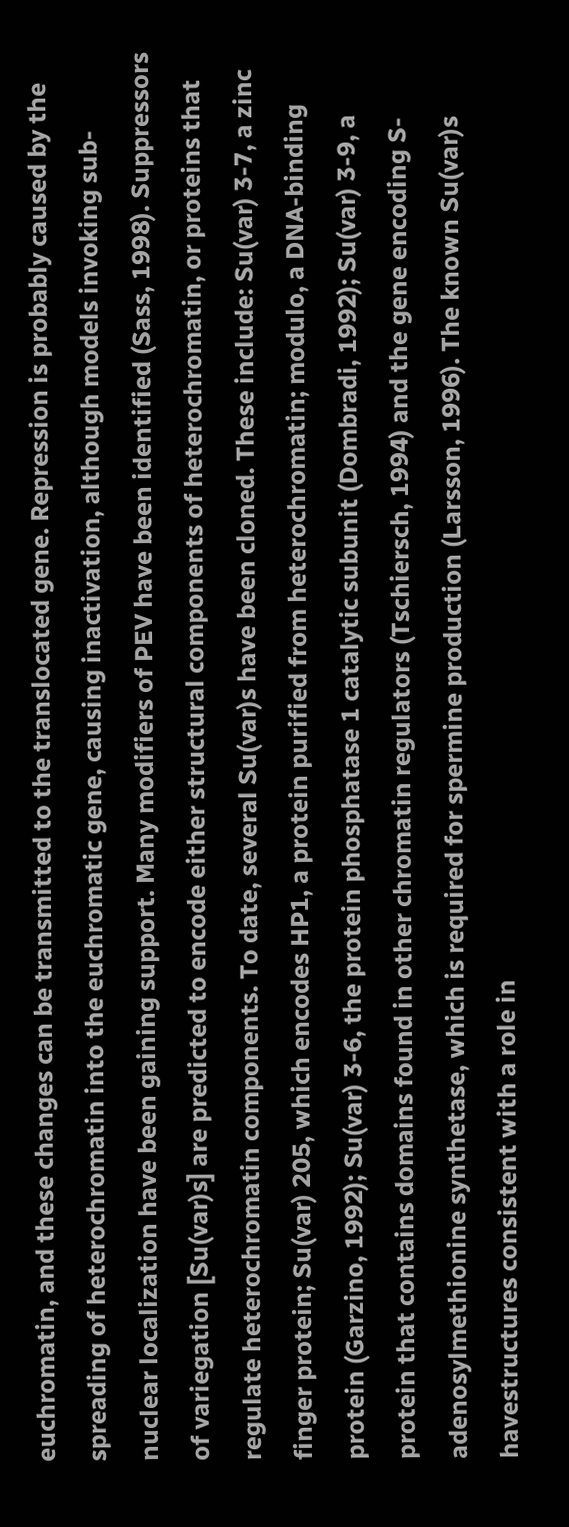euchromatin, and these changes can be transmitted to the translocated gene. Repression is probably caused by the spreading of heterochromatin into the euchromatic gene, causing inactivation, although models invoking sub-nuclear localization have been gaining support. Many modifiers of PEV have been identified (Sass, 1998). Suppressors of variegation [Su(var)s] are predicted to encode either structural components of heterochromatin, or proteins that regulate heterochromatin components. To date, several Su(var)s have been cloned. These include: Su(var) 3-7, a zinc finger protein; Su(var) 205, which encodes HP1, a protein purified from heterochromatin; modulo, a DNA-binding protein (Garzino, 1992); Su(var) 3-6, the protein phosphatase 1 catalytic subunit (Dombradi, 1992); Su(var) 3-9, a protein that contains domains found in other chromatin regulators (Tschiersch, 1994) and the gene encoding S-adenosylmethionine synthetase, which is required for spermine production (Larsson, 1996). The known Su(var)s havestructures consistent with a role in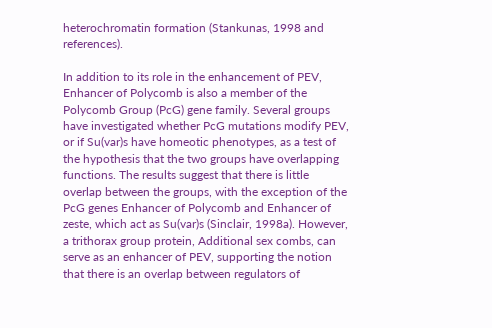heterochromatin formation (Stankunas, 1998 and references).

In addition to its role in the enhancement of PEV, Enhancer of Polycomb is also a member of the Polycomb Group (PcG) gene family. Several groups have investigated whether PcG mutations modify PEV, or if Su(var)s have homeotic phenotypes, as a test of the hypothesis that the two groups have overlapping functions. The results suggest that there is little overlap between the groups, with the exception of the PcG genes Enhancer of Polycomb and Enhancer of zeste, which act as Su(var)s (Sinclair, 1998a). However, a trithorax group protein, Additional sex combs, can serve as an enhancer of PEV, supporting the notion that there is an overlap between regulators of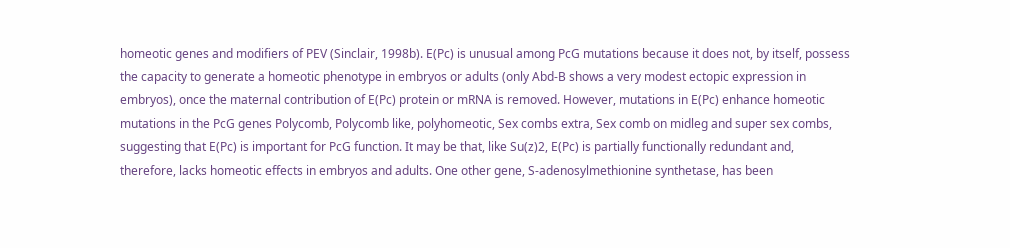homeotic genes and modifiers of PEV (Sinclair, 1998b). E(Pc) is unusual among PcG mutations because it does not, by itself, possess the capacity to generate a homeotic phenotype in embryos or adults (only Abd-B shows a very modest ectopic expression in embryos), once the maternal contribution of E(Pc) protein or mRNA is removed. However, mutations in E(Pc) enhance homeotic mutations in the PcG genes Polycomb, Polycomb like, polyhomeotic, Sex combs extra, Sex comb on midleg and super sex combs, suggesting that E(Pc) is important for PcG function. It may be that, like Su(z)2, E(Pc) is partially functionally redundant and, therefore, lacks homeotic effects in embryos and adults. One other gene, S-adenosylmethionine synthetase, has been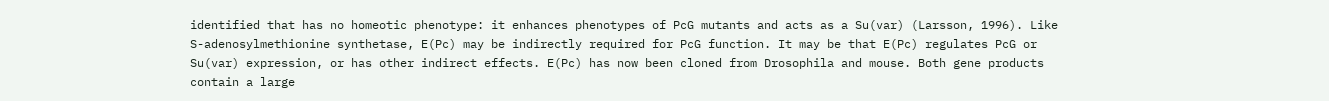identified that has no homeotic phenotype: it enhances phenotypes of PcG mutants and acts as a Su(var) (Larsson, 1996). Like S-adenosylmethionine synthetase, E(Pc) may be indirectly required for PcG function. It may be that E(Pc) regulates PcG or Su(var) expression, or has other indirect effects. E(Pc) has now been cloned from Drosophila and mouse. Both gene products contain a large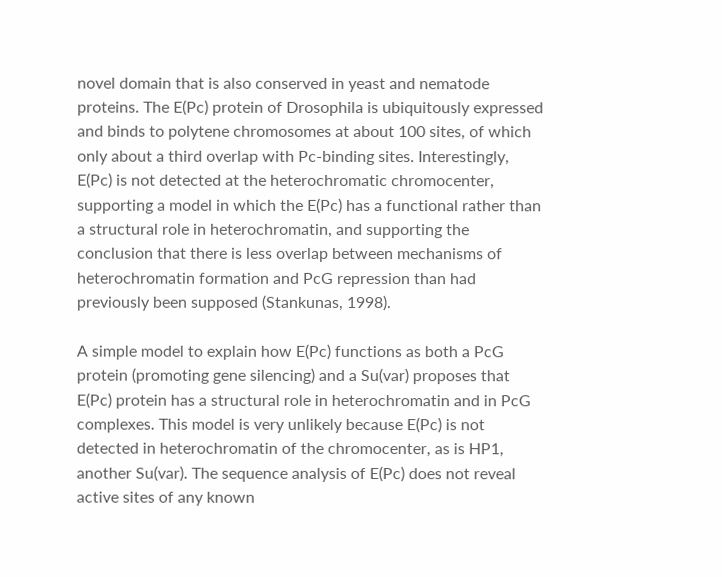novel domain that is also conserved in yeast and nematode proteins. The E(Pc) protein of Drosophila is ubiquitously expressed and binds to polytene chromosomes at about 100 sites, of which only about a third overlap with Pc-binding sites. Interestingly, E(Pc) is not detected at the heterochromatic chromocenter, supporting a model in which the E(Pc) has a functional rather than a structural role in heterochromatin, and supporting the conclusion that there is less overlap between mechanisms of heterochromatin formation and PcG repression than had previously been supposed (Stankunas, 1998).

A simple model to explain how E(Pc) functions as both a PcG protein (promoting gene silencing) and a Su(var) proposes that E(Pc) protein has a structural role in heterochromatin and in PcG complexes. This model is very unlikely because E(Pc) is not detected in heterochromatin of the chromocenter, as is HP1, another Su(var). The sequence analysis of E(Pc) does not reveal active sites of any known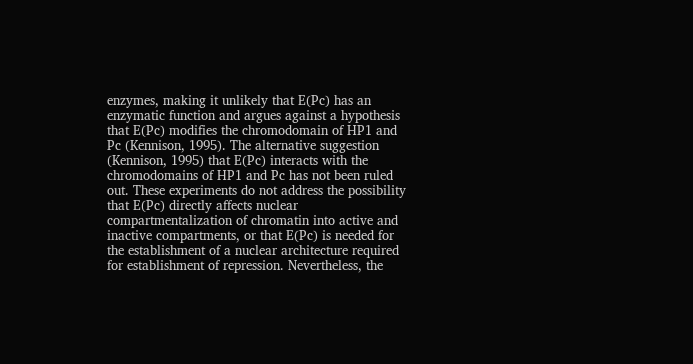enzymes, making it unlikely that E(Pc) has an enzymatic function and argues against a hypothesis that E(Pc) modifies the chromodomain of HP1 and Pc (Kennison, 1995). The alternative suggestion (Kennison, 1995) that E(Pc) interacts with the chromodomains of HP1 and Pc has not been ruled out. These experiments do not address the possibility that E(Pc) directly affects nuclear compartmentalization of chromatin into active and inactive compartments, or that E(Pc) is needed for the establishment of a nuclear architecture required for establishment of repression. Nevertheless, the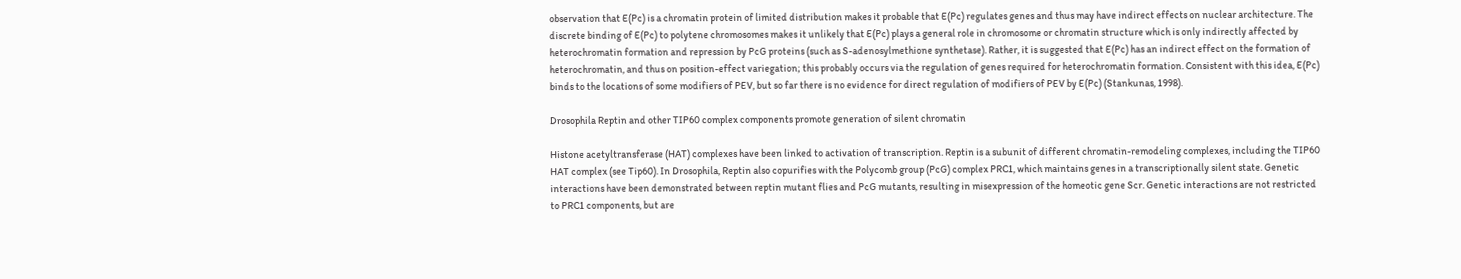observation that E(Pc) is a chromatin protein of limited distribution makes it probable that E(Pc) regulates genes and thus may have indirect effects on nuclear architecture. The discrete binding of E(Pc) to polytene chromosomes makes it unlikely that E(Pc) plays a general role in chromosome or chromatin structure which is only indirectly affected by heterochromatin formation and repression by PcG proteins (such as S-adenosylmethione synthetase). Rather, it is suggested that E(Pc) has an indirect effect on the formation of heterochromatin, and thus on position-effect variegation; this probably occurs via the regulation of genes required for heterochromatin formation. Consistent with this idea, E(Pc) binds to the locations of some modifiers of PEV, but so far there is no evidence for direct regulation of modifiers of PEV by E(Pc) (Stankunas, 1998).

Drosophila Reptin and other TIP60 complex components promote generation of silent chromatin

Histone acetyltransferase (HAT) complexes have been linked to activation of transcription. Reptin is a subunit of different chromatin-remodeling complexes, including the TIP60 HAT complex (see Tip60). In Drosophila, Reptin also copurifies with the Polycomb group (PcG) complex PRC1, which maintains genes in a transcriptionally silent state. Genetic interactions have been demonstrated between reptin mutant flies and PcG mutants, resulting in misexpression of the homeotic gene Scr. Genetic interactions are not restricted to PRC1 components, but are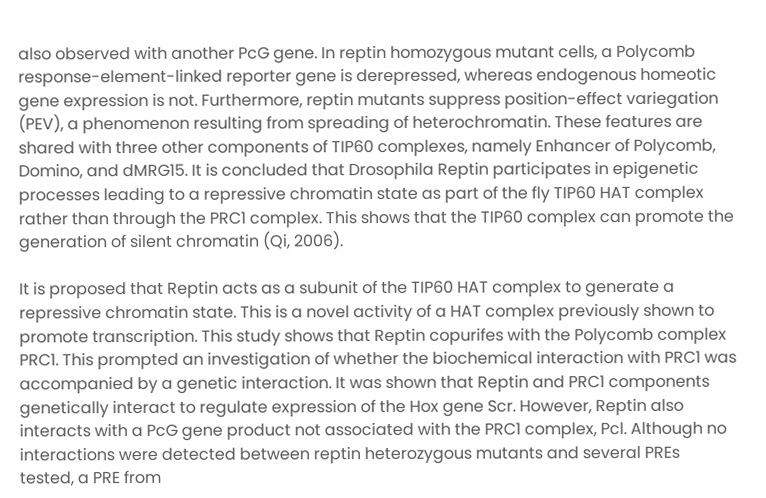also observed with another PcG gene. In reptin homozygous mutant cells, a Polycomb response-element-linked reporter gene is derepressed, whereas endogenous homeotic gene expression is not. Furthermore, reptin mutants suppress position-effect variegation (PEV), a phenomenon resulting from spreading of heterochromatin. These features are shared with three other components of TIP60 complexes, namely Enhancer of Polycomb, Domino, and dMRG15. It is concluded that Drosophila Reptin participates in epigenetic processes leading to a repressive chromatin state as part of the fly TIP60 HAT complex rather than through the PRC1 complex. This shows that the TIP60 complex can promote the generation of silent chromatin (Qi, 2006).

It is proposed that Reptin acts as a subunit of the TIP60 HAT complex to generate a repressive chromatin state. This is a novel activity of a HAT complex previously shown to promote transcription. This study shows that Reptin copurifes with the Polycomb complex PRC1. This prompted an investigation of whether the biochemical interaction with PRC1 was accompanied by a genetic interaction. It was shown that Reptin and PRC1 components genetically interact to regulate expression of the Hox gene Scr. However, Reptin also interacts with a PcG gene product not associated with the PRC1 complex, Pcl. Although no interactions were detected between reptin heterozygous mutants and several PREs tested, a PRE from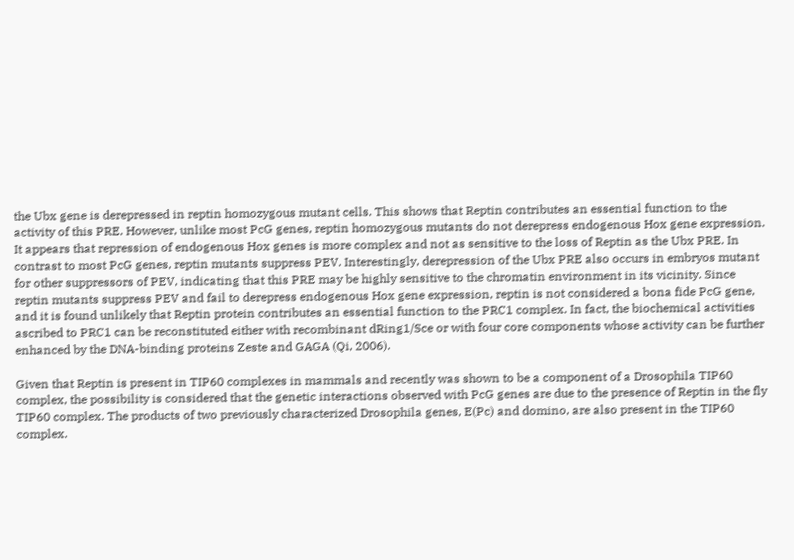the Ubx gene is derepressed in reptin homozygous mutant cells. This shows that Reptin contributes an essential function to the activity of this PRE. However, unlike most PcG genes, reptin homozygous mutants do not derepress endogenous Hox gene expression. It appears that repression of endogenous Hox genes is more complex and not as sensitive to the loss of Reptin as the Ubx PRE. In contrast to most PcG genes, reptin mutants suppress PEV. Interestingly, derepression of the Ubx PRE also occurs in embryos mutant for other suppressors of PEV, indicating that this PRE may be highly sensitive to the chromatin environment in its vicinity. Since reptin mutants suppress PEV and fail to derepress endogenous Hox gene expression, reptin is not considered a bona fide PcG gene, and it is found unlikely that Reptin protein contributes an essential function to the PRC1 complex. In fact, the biochemical activities ascribed to PRC1 can be reconstituted either with recombinant dRing1/Sce or with four core components whose activity can be further enhanced by the DNA-binding proteins Zeste and GAGA (Qi, 2006).

Given that Reptin is present in TIP60 complexes in mammals and recently was shown to be a component of a Drosophila TIP60 complex, the possibility is considered that the genetic interactions observed with PcG genes are due to the presence of Reptin in the fly TIP60 complex. The products of two previously characterized Drosophila genes, E(Pc) and domino, are also present in the TIP60 complex.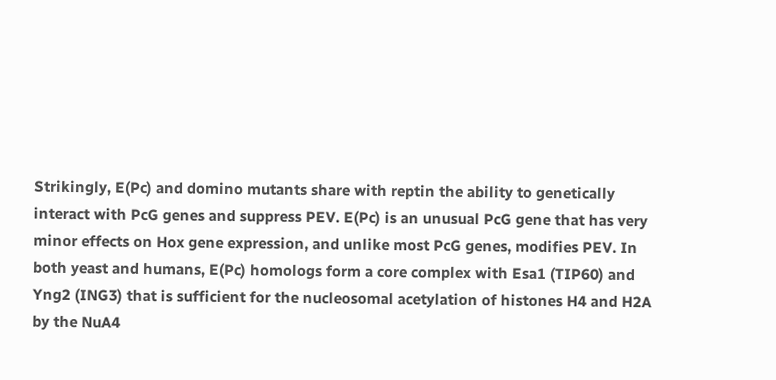Strikingly, E(Pc) and domino mutants share with reptin the ability to genetically interact with PcG genes and suppress PEV. E(Pc) is an unusual PcG gene that has very minor effects on Hox gene expression, and unlike most PcG genes, modifies PEV. In both yeast and humans, E(Pc) homologs form a core complex with Esa1 (TIP60) and Yng2 (ING3) that is sufficient for the nucleosomal acetylation of histones H4 and H2A by the NuA4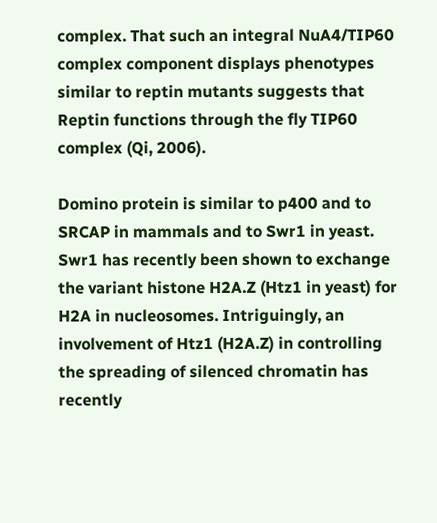complex. That such an integral NuA4/TIP60 complex component displays phenotypes similar to reptin mutants suggests that Reptin functions through the fly TIP60 complex (Qi, 2006).

Domino protein is similar to p400 and to SRCAP in mammals and to Swr1 in yeast. Swr1 has recently been shown to exchange the variant histone H2A.Z (Htz1 in yeast) for H2A in nucleosomes. Intriguingly, an involvement of Htz1 (H2A.Z) in controlling the spreading of silenced chromatin has recently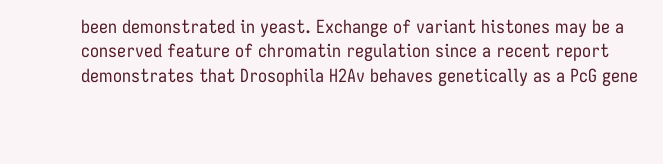been demonstrated in yeast. Exchange of variant histones may be a conserved feature of chromatin regulation since a recent report demonstrates that Drosophila H2Av behaves genetically as a PcG gene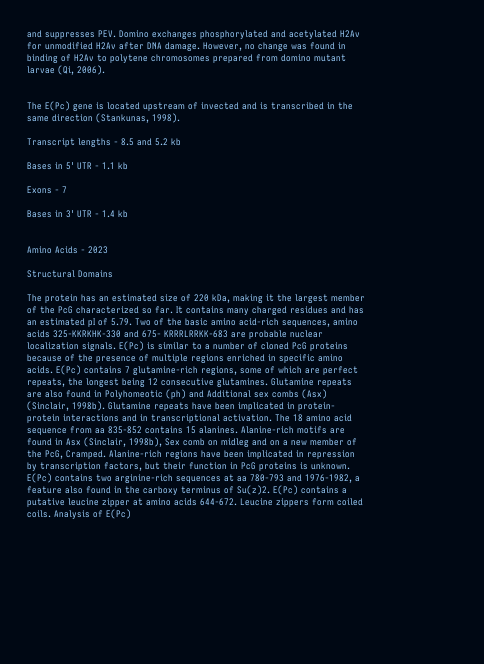and suppresses PEV. Domino exchanges phosphorylated and acetylated H2Av for unmodified H2Av after DNA damage. However, no change was found in binding of H2Av to polytene chromosomes prepared from domino mutant larvae (Qi, 2006).


The E(Pc) gene is located upstream of invected and is transcribed in the same direction (Stankunas, 1998).

Transcript lengths - 8.5 and 5.2 kb

Bases in 5' UTR - 1.1 kb

Exons - 7

Bases in 3' UTR - 1.4 kb


Amino Acids - 2023

Structural Domains

The protein has an estimated size of 220 kDa, making it the largest member of the PcG characterized so far. It contains many charged residues and has an estimated pI of 5.79. Two of the basic amino acid-rich sequences, amino acids 325-KKRKHK-330 and 675- KRRRLRRKK-683 are probable nuclear localization signals. E(Pc) is similar to a number of cloned PcG proteins because of the presence of multiple regions enriched in specific amino acids. E(Pc) contains 7 glutamine-rich regions, some of which are perfect repeats, the longest being 12 consecutive glutamines. Glutamine repeats are also found in Polyhomeotic (ph) and Additional sex combs (Asx) (Sinclair, 1998b). Glutamine repeats have been implicated in protein-protein interactions and in transcriptional activation. The 18 amino acid sequence from aa 835-852 contains 15 alanines. Alanine-rich motifs are found in Asx (Sinclair, 1998b), Sex comb on midleg and on a new member of the PcG, Cramped. Alanine-rich regions have been implicated in repression by transcription factors, but their function in PcG proteins is unknown. E(Pc) contains two arginine-rich sequences at aa 780-793 and 1976-1982, a feature also found in the carboxy terminus of Su(z)2. E(Pc) contains a putative leucine zipper at amino acids 644-672. Leucine zippers form coiled coils. Analysis of E(Pc)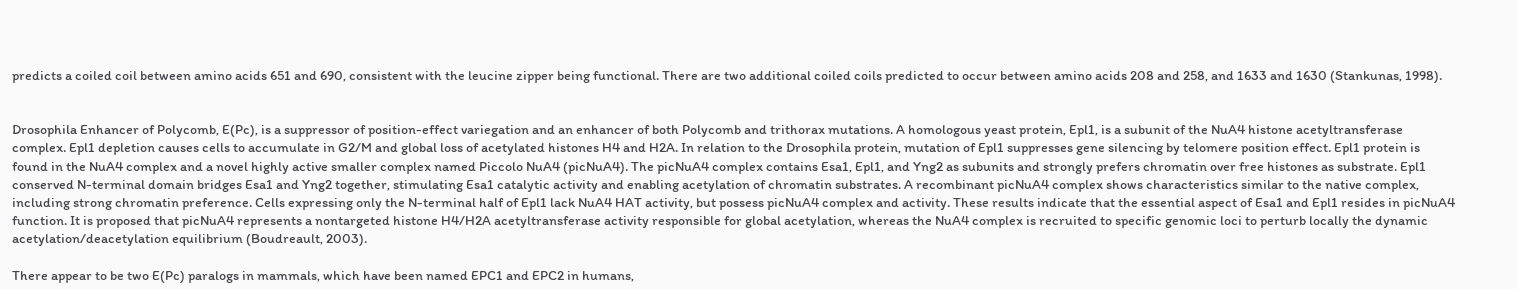predicts a coiled coil between amino acids 651 and 690, consistent with the leucine zipper being functional. There are two additional coiled coils predicted to occur between amino acids 208 and 258, and 1633 and 1630 (Stankunas, 1998).


Drosophila Enhancer of Polycomb, E(Pc), is a suppressor of position-effect variegation and an enhancer of both Polycomb and trithorax mutations. A homologous yeast protein, Epl1, is a subunit of the NuA4 histone acetyltransferase complex. Epl1 depletion causes cells to accumulate in G2/M and global loss of acetylated histones H4 and H2A. In relation to the Drosophila protein, mutation of Epl1 suppresses gene silencing by telomere position effect. Epl1 protein is found in the NuA4 complex and a novel highly active smaller complex named Piccolo NuA4 (picNuA4). The picNuA4 complex contains Esa1, Epl1, and Yng2 as subunits and strongly prefers chromatin over free histones as substrate. Epl1 conserved N-terminal domain bridges Esa1 and Yng2 together, stimulating Esa1 catalytic activity and enabling acetylation of chromatin substrates. A recombinant picNuA4 complex shows characteristics similar to the native complex, including strong chromatin preference. Cells expressing only the N-terminal half of Epl1 lack NuA4 HAT activity, but possess picNuA4 complex and activity. These results indicate that the essential aspect of Esa1 and Epl1 resides in picNuA4 function. It is proposed that picNuA4 represents a nontargeted histone H4/H2A acetyltransferase activity responsible for global acetylation, whereas the NuA4 complex is recruited to specific genomic loci to perturb locally the dynamic acetylation/deacetylation equilibrium (Boudreault, 2003).

There appear to be two E(Pc) paralogs in mammals, which have been named EPC1 and EPC2 in humans,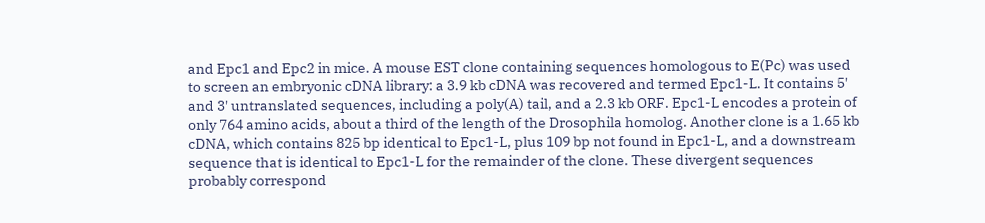and Epc1 and Epc2 in mice. A mouse EST clone containing sequences homologous to E(Pc) was used to screen an embryonic cDNA library: a 3.9 kb cDNA was recovered and termed Epc1-L. It contains 5' and 3' untranslated sequences, including a poly(A) tail, and a 2.3 kb ORF. Epc1-L encodes a protein of only 764 amino acids, about a third of the length of the Drosophila homolog. Another clone is a 1.65 kb cDNA, which contains 825 bp identical to Epc1-L, plus 109 bp not found in Epc1-L, and a downstream sequence that is identical to Epc1-L for the remainder of the clone. These divergent sequences probably correspond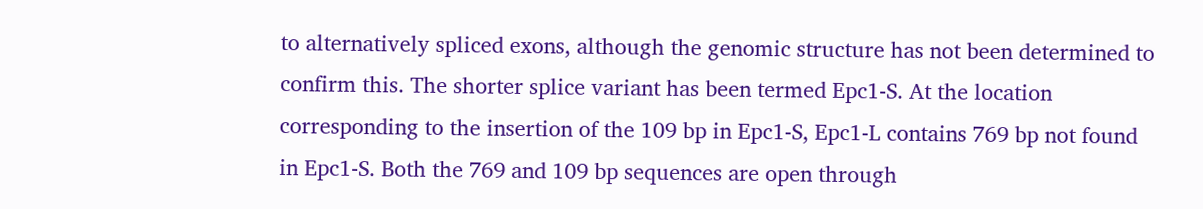to alternatively spliced exons, although the genomic structure has not been determined to confirm this. The shorter splice variant has been termed Epc1-S. At the location corresponding to the insertion of the 109 bp in Epc1-S, Epc1-L contains 769 bp not found in Epc1-S. Both the 769 and 109 bp sequences are open through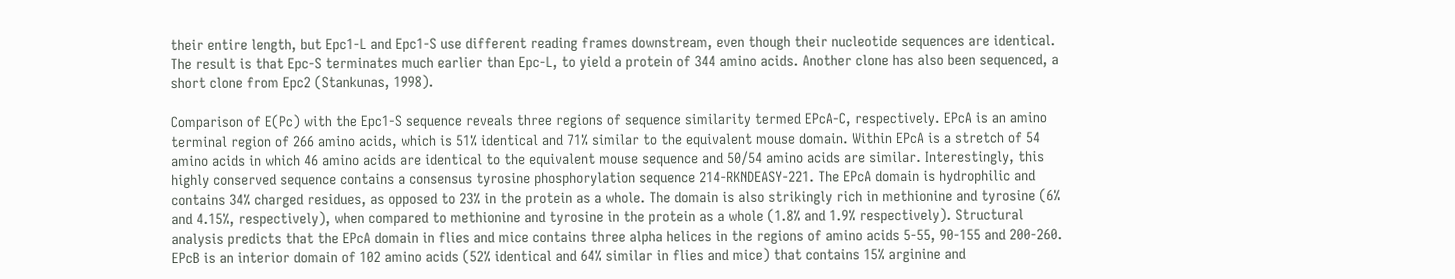their entire length, but Epc1-L and Epc1-S use different reading frames downstream, even though their nucleotide sequences are identical. The result is that Epc-S terminates much earlier than Epc-L, to yield a protein of 344 amino acids. Another clone has also been sequenced, a short clone from Epc2 (Stankunas, 1998).

Comparison of E(Pc) with the Epc1-S sequence reveals three regions of sequence similarity termed EPcA-C, respectively. EPcA is an amino terminal region of 266 amino acids, which is 51% identical and 71% similar to the equivalent mouse domain. Within EPcA is a stretch of 54 amino acids in which 46 amino acids are identical to the equivalent mouse sequence and 50/54 amino acids are similar. Interestingly, this highly conserved sequence contains a consensus tyrosine phosphorylation sequence 214-RKNDEASY-221. The EPcA domain is hydrophilic and contains 34% charged residues, as opposed to 23% in the protein as a whole. The domain is also strikingly rich in methionine and tyrosine (6% and 4.15%, respectively), when compared to methionine and tyrosine in the protein as a whole (1.8% and 1.9% respectively). Structural analysis predicts that the EPcA domain in flies and mice contains three alpha helices in the regions of amino acids 5-55, 90-155 and 200-260. EPcB is an interior domain of 102 amino acids (52% identical and 64% similar in flies and mice) that contains 15% arginine and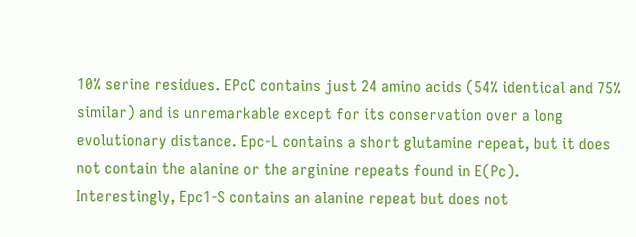10% serine residues. EPcC contains just 24 amino acids (54% identical and 75% similar) and is unremarkable except for its conservation over a long evolutionary distance. Epc-L contains a short glutamine repeat, but it does not contain the alanine or the arginine repeats found in E(Pc). Interestingly, Epc1-S contains an alanine repeat but does not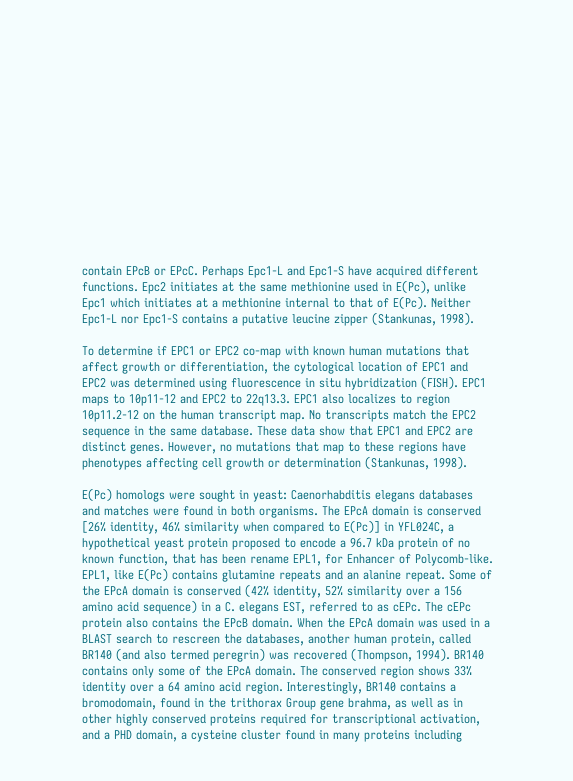contain EPcB or EPcC. Perhaps Epc1-L and Epc1-S have acquired different functions. Epc2 initiates at the same methionine used in E(Pc), unlike Epc1 which initiates at a methionine internal to that of E(Pc). Neither Epc1-L nor Epc1-S contains a putative leucine zipper (Stankunas, 1998).

To determine if EPC1 or EPC2 co-map with known human mutations that affect growth or differentiation, the cytological location of EPC1 and EPC2 was determined using fluorescence in situ hybridization (FISH). EPC1 maps to 10p11-12 and EPC2 to 22q13.3. EPC1 also localizes to region 10p11.2-12 on the human transcript map. No transcripts match the EPC2 sequence in the same database. These data show that EPC1 and EPC2 are distinct genes. However, no mutations that map to these regions have phenotypes affecting cell growth or determination (Stankunas, 1998).

E(Pc) homologs were sought in yeast: Caenorhabditis elegans databases and matches were found in both organisms. The EPcA domain is conserved [26% identity, 46% similarity when compared to E(Pc)] in YFL024C, a hypothetical yeast protein proposed to encode a 96.7 kDa protein of no known function, that has been rename EPL1, for Enhancer of Polycomb-like. EPL1, like E(Pc) contains glutamine repeats and an alanine repeat. Some of the EPcA domain is conserved (42% identity, 52% similarity over a 156 amino acid sequence) in a C. elegans EST, referred to as cEPc. The cEPc protein also contains the EPcB domain. When the EPcA domain was used in a BLAST search to rescreen the databases, another human protein, called BR140 (and also termed peregrin) was recovered (Thompson, 1994). BR140 contains only some of the EPcA domain. The conserved region shows 33% identity over a 64 amino acid region. Interestingly, BR140 contains a bromodomain, found in the trithorax Group gene brahma, as well as in other highly conserved proteins required for transcriptional activation, and a PHD domain, a cysteine cluster found in many proteins including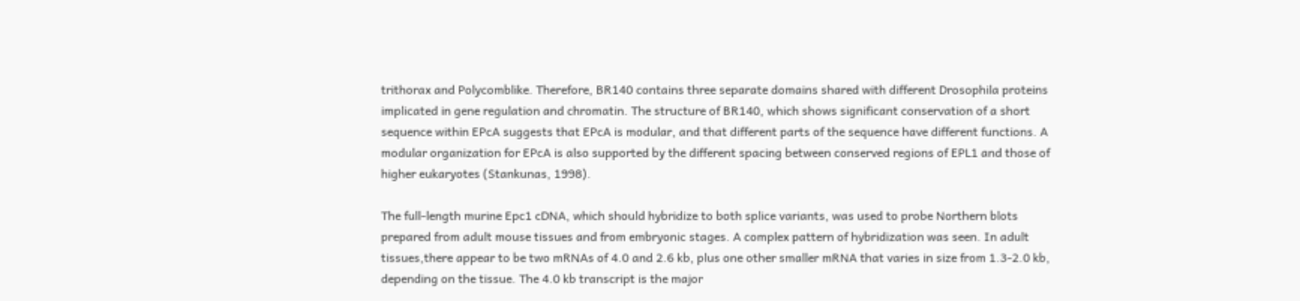trithorax and Polycomblike. Therefore, BR140 contains three separate domains shared with different Drosophila proteins implicated in gene regulation and chromatin. The structure of BR140, which shows significant conservation of a short sequence within EPcA suggests that EPcA is modular, and that different parts of the sequence have different functions. A modular organization for EPcA is also supported by the different spacing between conserved regions of EPL1 and those of higher eukaryotes (Stankunas, 1998).

The full-length murine Epc1 cDNA, which should hybridize to both splice variants, was used to probe Northern blots prepared from adult mouse tissues and from embryonic stages. A complex pattern of hybridization was seen. In adult tissues,there appear to be two mRNAs of 4.0 and 2.6 kb, plus one other smaller mRNA that varies in size from 1.3-2.0 kb, depending on the tissue. The 4.0 kb transcript is the major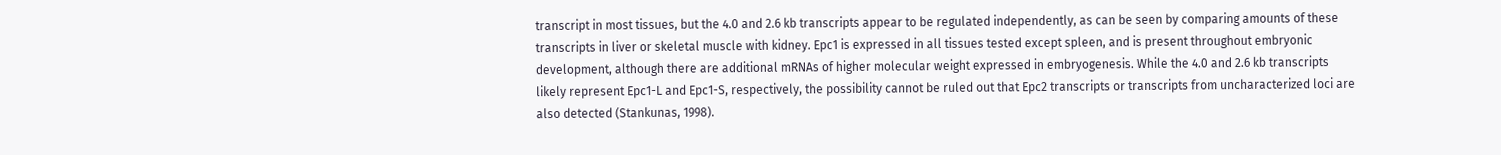transcript in most tissues, but the 4.0 and 2.6 kb transcripts appear to be regulated independently, as can be seen by comparing amounts of these transcripts in liver or skeletal muscle with kidney. Epc1 is expressed in all tissues tested except spleen, and is present throughout embryonic development, although there are additional mRNAs of higher molecular weight expressed in embryogenesis. While the 4.0 and 2.6 kb transcripts likely represent Epc1-L and Epc1-S, respectively, the possibility cannot be ruled out that Epc2 transcripts or transcripts from uncharacterized loci are also detected (Stankunas, 1998).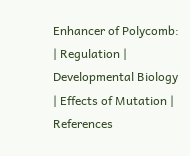Enhancer of Polycomb: | Regulation | Developmental Biology | Effects of Mutation | References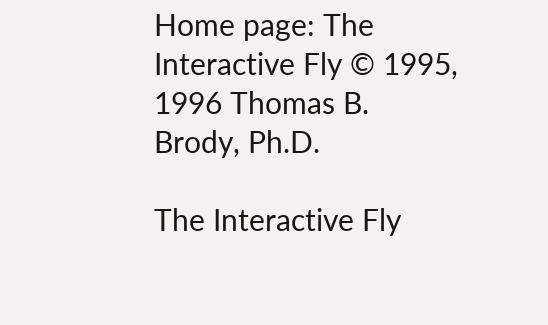Home page: The Interactive Fly © 1995, 1996 Thomas B. Brody, Ph.D.

The Interactive Fly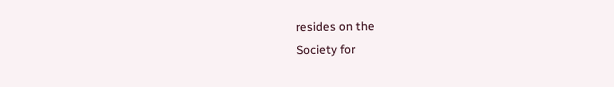resides on the
Society for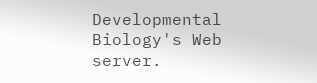Developmental Biology's Web server.